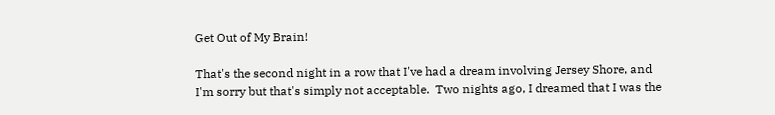Get Out of My Brain!

That's the second night in a row that I've had a dream involving Jersey Shore, and I'm sorry but that's simply not acceptable.  Two nights ago, I dreamed that I was the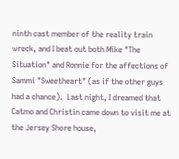ninth cast member of the reality train wreck, and I beat out both Mike "The Situation" and Ronnie for the affections of Sammi "Sweetheart" (as if the other guys had a chance).  Last night, I dreamed that Catmo and Christin came down to visit me at the Jersey Shore house,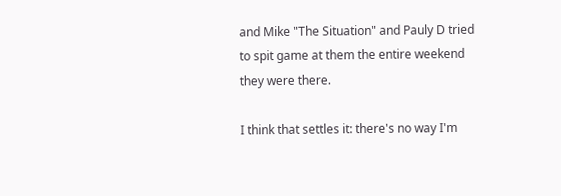and Mike "The Situation" and Pauly D tried to spit game at them the entire weekend they were there.

I think that settles it: there's no way I'm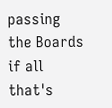passing the Boards if all that's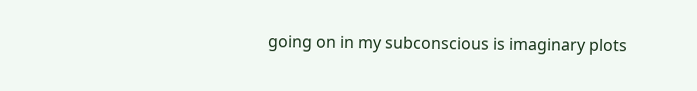going on in my subconscious is imaginary plots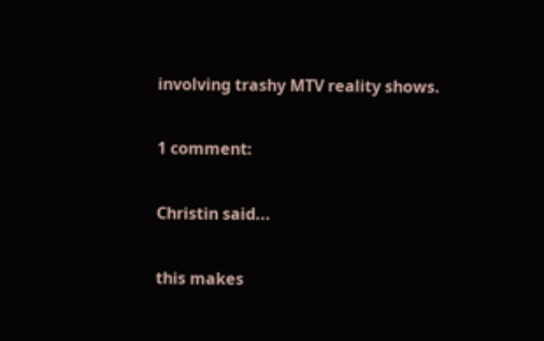involving trashy MTV reality shows.

1 comment:

Christin said...

this makes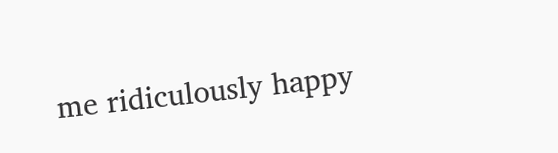me ridiculously happy